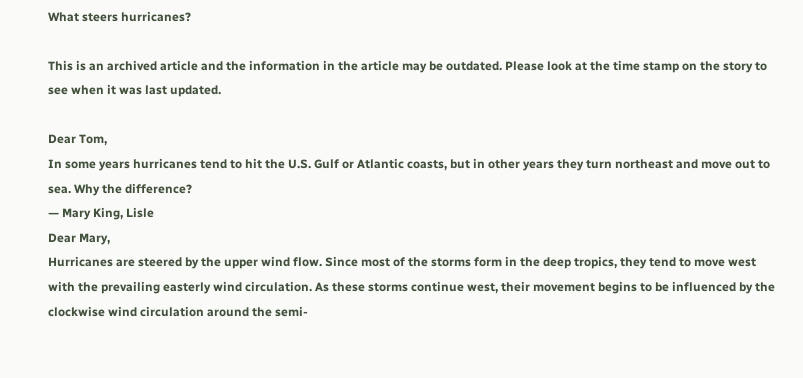What steers hurricanes?

This is an archived article and the information in the article may be outdated. Please look at the time stamp on the story to see when it was last updated.

Dear Tom,
In some years hurricanes tend to hit the U.S. Gulf or Atlantic coasts, but in other years they turn northeast and move out to sea. Why the difference?
— Mary King, Lisle
Dear Mary,
Hurricanes are steered by the upper wind flow. Since most of the storms form in the deep tropics, they tend to move west with the prevailing easterly wind circulation. As these storms continue west, their movement begins to be influenced by the clockwise wind circulation around the semi-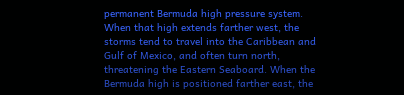permanent Bermuda high pressure system.
When that high extends farther west, the storms tend to travel into the Caribbean and Gulf of Mexico, and often turn north, threatening the Eastern Seaboard. When the Bermuda high is positioned farther east, the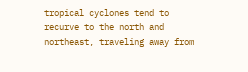tropical cyclones tend to recurve to the north and northeast, traveling away from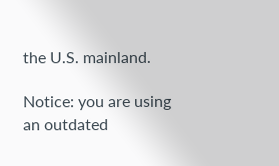the U.S. mainland.

Notice: you are using an outdated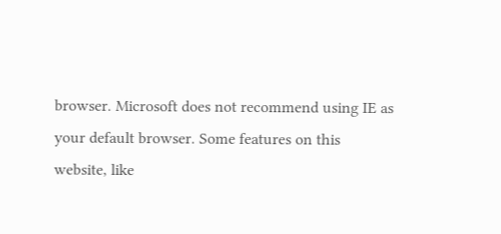browser. Microsoft does not recommend using IE as your default browser. Some features on this website, like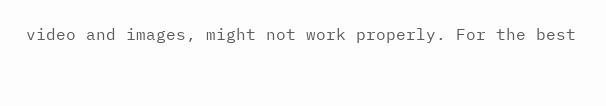video and images, might not work properly. For the best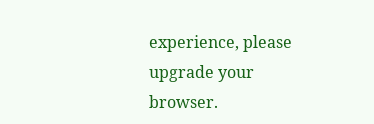experience, please upgrade your browser.